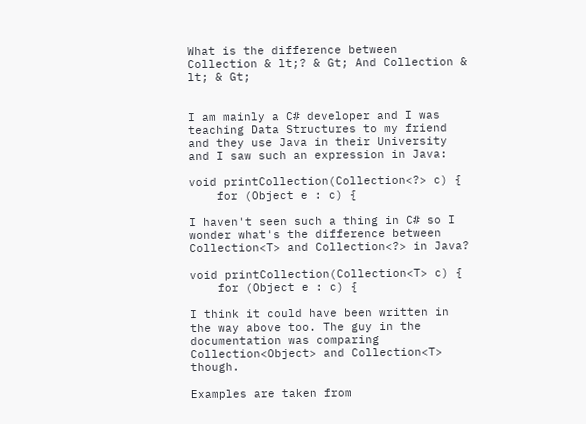What is the difference between Collection & lt;? & Gt; And Collection & lt; & Gt;


I am mainly a C# developer and I was teaching Data Structures to my friend and they use Java in their University and I saw such an expression in Java:

void printCollection(Collection<?> c) {
    for (Object e : c) {

I haven't seen such a thing in C# so I wonder what's the difference between Collection<T> and Collection<?> in Java?

void printCollection(Collection<T> c) {
    for (Object e : c) {

I think it could have been written in the way above too. The guy in the documentation was comparing Collection<Object> and Collection<T> though.

Examples are taken from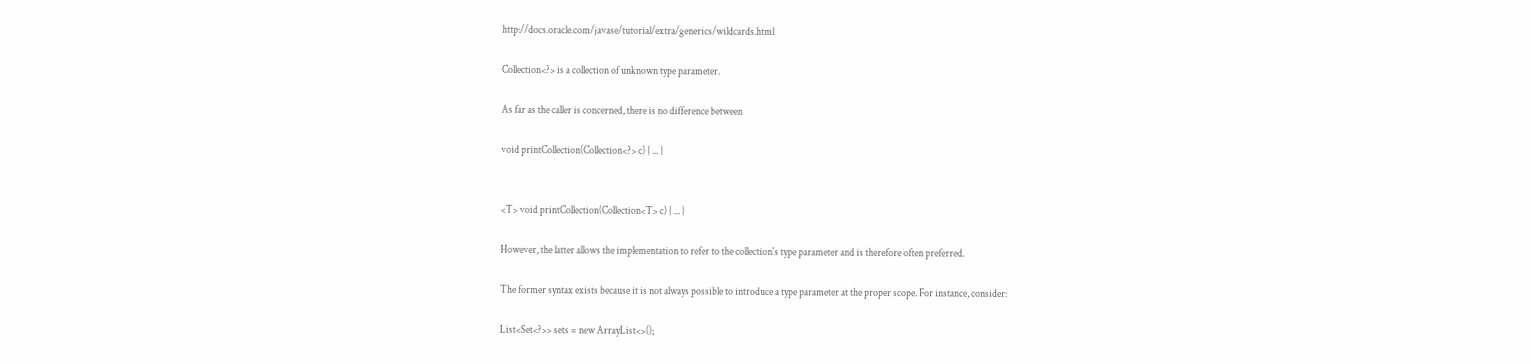http://docs.oracle.com/javase/tutorial/extra/generics/wildcards.html

Collection<?> is a collection of unknown type parameter.

As far as the caller is concerned, there is no difference between

void printCollection(Collection<?> c) { ... }


<T> void printCollection(Collection<T> c) { ... }

However, the latter allows the implementation to refer to the collection's type parameter and is therefore often preferred.

The former syntax exists because it is not always possible to introduce a type parameter at the proper scope. For instance, consider:

List<Set<?>> sets = new ArrayList<>();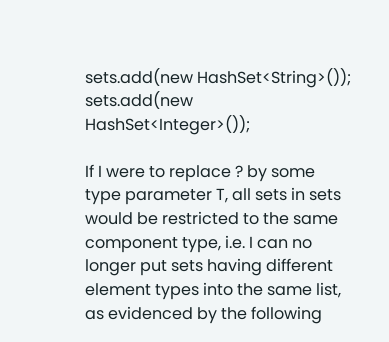sets.add(new HashSet<String>());
sets.add(new HashSet<Integer>());

If I were to replace ? by some type parameter T, all sets in sets would be restricted to the same component type, i.e. I can no longer put sets having different element types into the same list, as evidenced by the following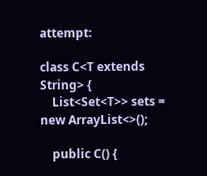attempt:

class C<T extends String> {
    List<Set<T>> sets = new ArrayList<>();

    public C() {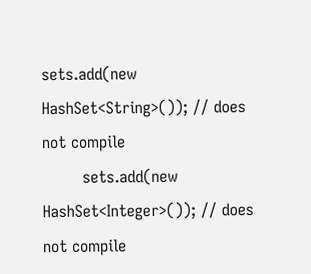sets.add(new HashSet<String>()); // does not compile
        sets.add(new HashSet<Integer>()); // does not compile